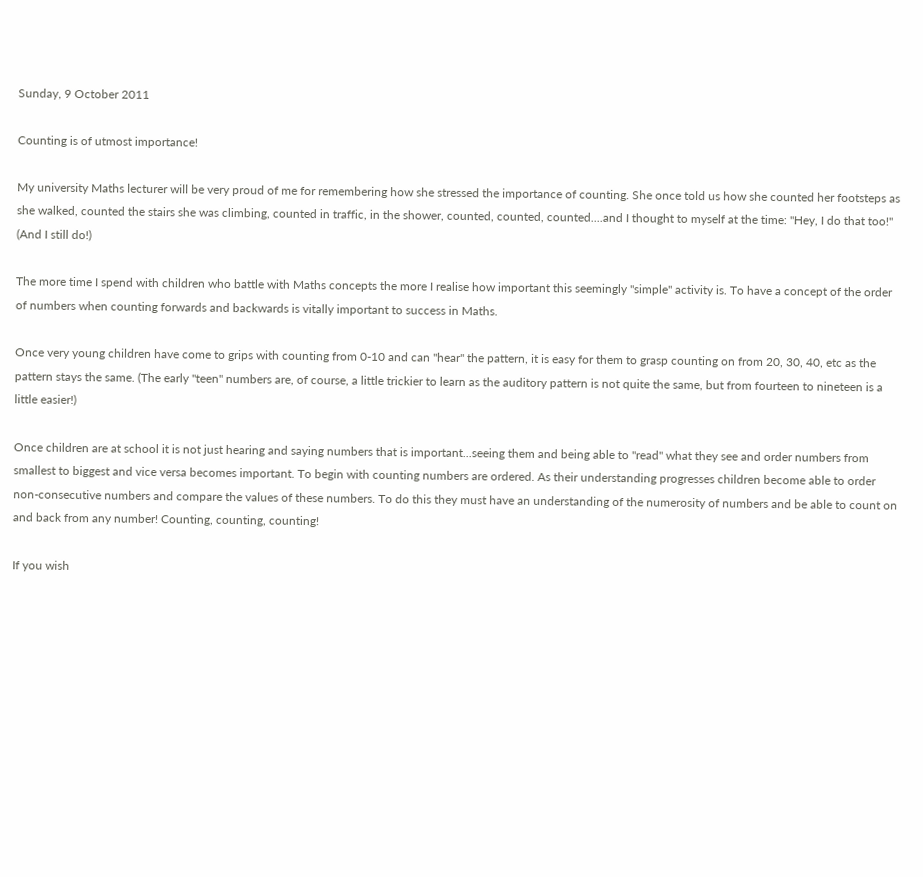Sunday, 9 October 2011

Counting is of utmost importance!

My university Maths lecturer will be very proud of me for remembering how she stressed the importance of counting. She once told us how she counted her footsteps as she walked, counted the stairs she was climbing, counted in traffic, in the shower, counted, counted, counted....and I thought to myself at the time: "Hey, I do that too!" (And I still do!)

The more time I spend with children who battle with Maths concepts the more I realise how important this seemingly "simple" activity is. To have a concept of the order of numbers when counting forwards and backwards is vitally important to success in Maths.

Once very young children have come to grips with counting from 0-10 and can "hear" the pattern, it is easy for them to grasp counting on from 20, 30, 40, etc as the pattern stays the same. (The early "teen" numbers are, of course, a little trickier to learn as the auditory pattern is not quite the same, but from fourteen to nineteen is a little easier!)

Once children are at school it is not just hearing and saying numbers that is important...seeing them and being able to "read" what they see and order numbers from smallest to biggest and vice versa becomes important. To begin with counting numbers are ordered. As their understanding progresses children become able to order non-consecutive numbers and compare the values of these numbers. To do this they must have an understanding of the numerosity of numbers and be able to count on and back from any number! Counting, counting, counting!

If you wish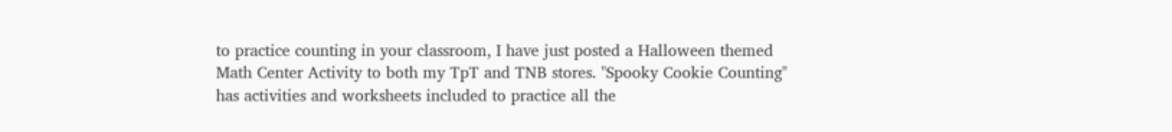to practice counting in your classroom, I have just posted a Halloween themed Math Center Activity to both my TpT and TNB stores. "Spooky Cookie Counting" has activities and worksheets included to practice all the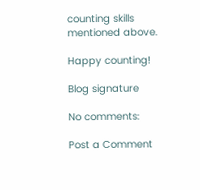counting skills mentioned above.

Happy counting!

Blog signature

No comments:

Post a Comment